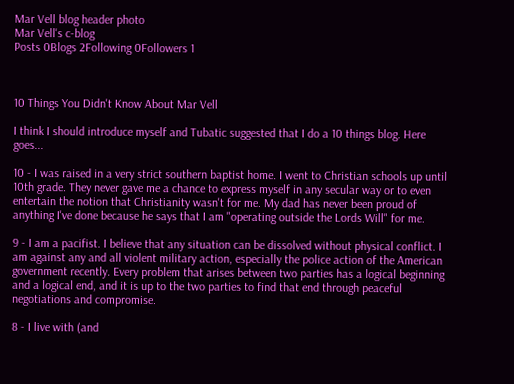Mar Vell blog header photo
Mar Vell's c-blog
Posts 0Blogs 2Following 0Followers 1



10 Things You Didn't Know About Mar Vell

I think I should introduce myself and Tubatic suggested that I do a 10 things blog. Here goes...

10 - I was raised in a very strict southern baptist home. I went to Christian schools up until 10th grade. They never gave me a chance to express myself in any secular way or to even entertain the notion that Christianity wasn't for me. My dad has never been proud of anything I've done because he says that I am "operating outside the Lords Will" for me.

9 - I am a pacifist. I believe that any situation can be dissolved without physical conflict. I am against any and all violent military action, especially the police action of the American government recently. Every problem that arises between two parties has a logical beginning and a logical end, and it is up to the two parties to find that end through peaceful negotiations and compromise.

8 - I live with (and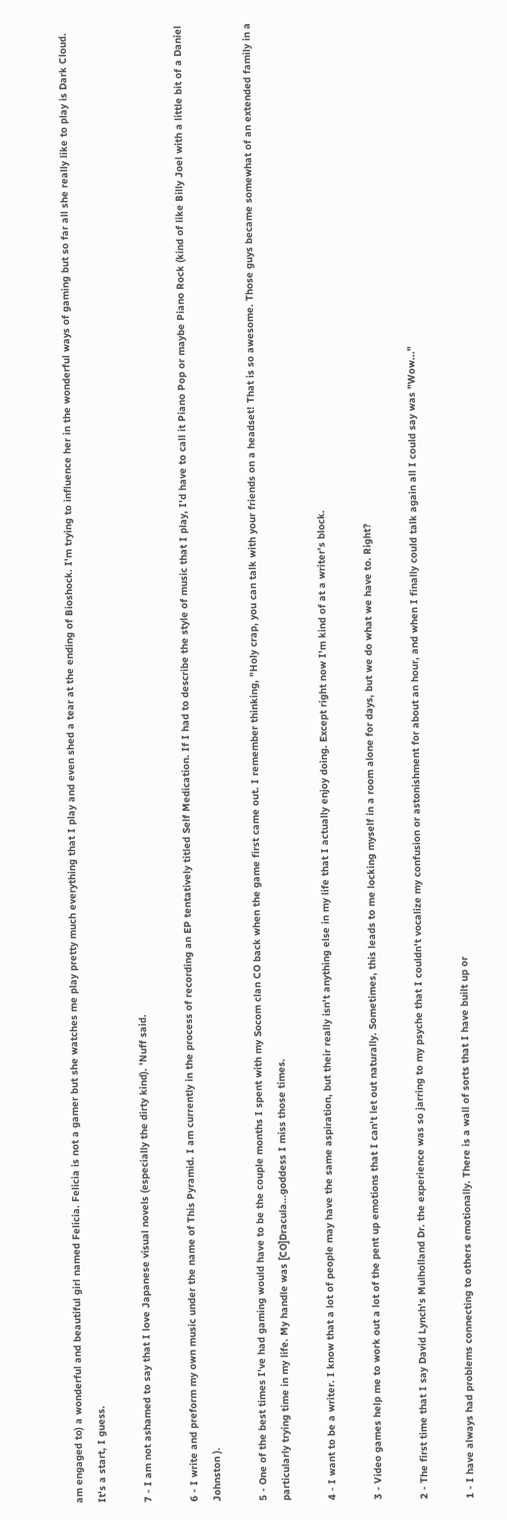am engaged to) a wonderful and beautiful girl named Felicia. Felicia is not a gamer but she watches me play pretty much everything that I play and even shed a tear at the ending of Bioshock. I'm trying to influence her in the wonderful ways of gaming but so far all she really like to play is Dark Cloud. It's a start, I guess.

7 - I am not ashamed to say that I love Japanese visual novels (especially the dirty kind). 'Nuff said.

6 - I write and preform my own music under the name of This Pyramid. I am currently in the process of recording an EP tentatively titled Self Medication. If I had to describe the style of music that I play, I'd have to call it Piano Pop or maybe Piano Rock (kind of like Billy Joel with a little bit of a Daniel Johnston ).

5 - One of the best times I've had gaming would have to be the couple months I spent with my Socom clan CO back when the game first came out. I remember thinking, "Holy crap, you can talk with your friends on a headset! That is so awesome. Those guys became somewhat of an extended family in a particularly trying time in my life. My handle was [CO]Dracula...goddess I miss those times.

4 - I want to be a writer. I know that a lot of people may have the same aspiration, but their really isn't anything else in my life that I actually enjoy doing. Except right now I'm kind of at a writer's block.

3 - Video games help me to work out a lot of the pent up emotions that I can't let out naturally. Sometimes, this leads to me locking myself in a room alone for days, but we do what we have to. Right?

2 - The first time that I say David Lynch's Mulholland Dr. the experience was so jarring to my psyche that I couldn't vocalize my confusion or astonishment for about an hour, and when I finally could talk again all I could say was "Wow..."

1 - I have always had problems connecting to others emotionally. There is a wall of sorts that I have built up or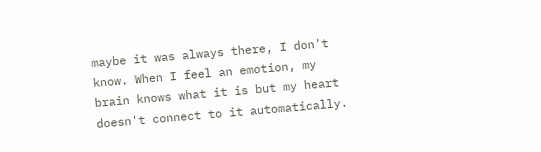maybe it was always there, I don't know. When I feel an emotion, my brain knows what it is but my heart doesn't connect to it automatically.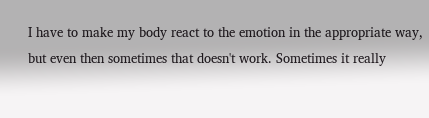I have to make my body react to the emotion in the appropriate way, but even then sometimes that doesn't work. Sometimes it really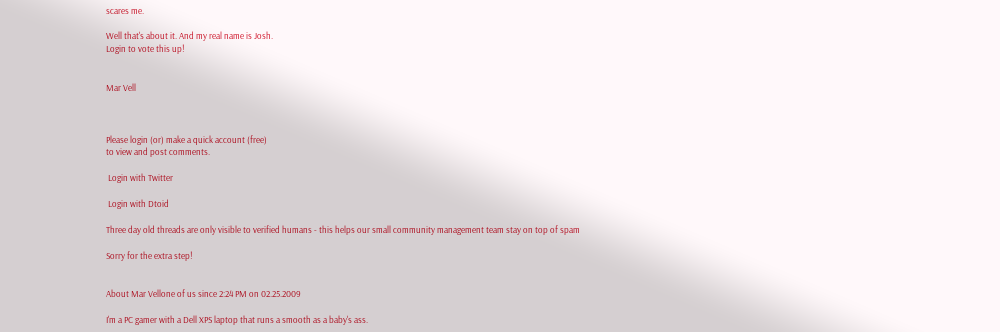scares me.

Well that's about it. And my real name is Josh.
Login to vote this up!


Mar Vell



Please login (or) make a quick account (free)
to view and post comments.

 Login with Twitter

 Login with Dtoid

Three day old threads are only visible to verified humans - this helps our small community management team stay on top of spam

Sorry for the extra step!


About Mar Vellone of us since 2:24 PM on 02.25.2009

I'm a PC gamer with a Dell XPS laptop that runs a smooth as a baby's ass.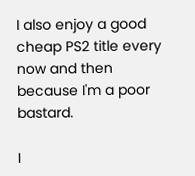I also enjoy a good cheap PS2 title every now and then because I'm a poor bastard.

I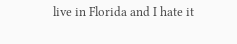live in Florida and I hate it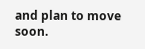and plan to move soon.